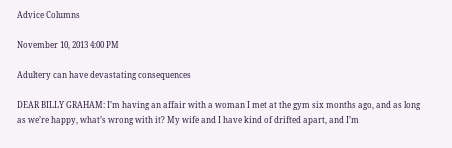Advice Columns

November 10, 2013 4:00 PM

Adultery can have devastating consequences

DEAR BILLY GRAHAM: I’m having an affair with a woman I met at the gym six months ago, and as long as we’re happy, what’s wrong with it? My wife and I have kind of drifted apart, and I’m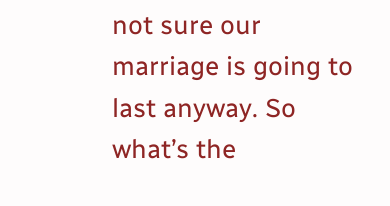not sure our marriage is going to last anyway. So what’s the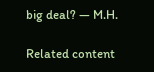big deal? — M.H.

Related content